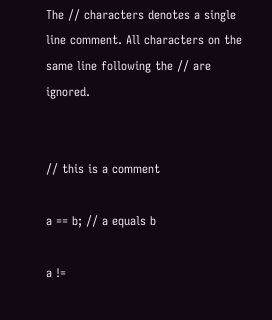The // characters denotes a single line comment. All characters on the same line following the // are ignored.


// this is a comment

a == b; // a equals b

a !=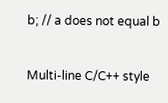b; // a does not equal b


Multi-line C/C++ style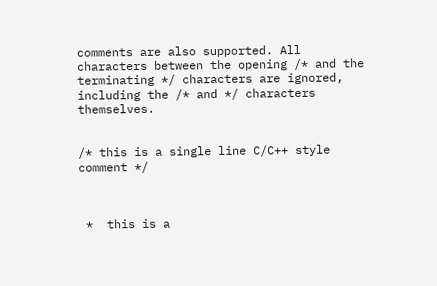comments are also supported. All characters between the opening /* and the terminating */ characters are ignored, including the /* and */ characters themselves.


/* this is a single line C/C++ style comment */



 *  this is a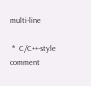multi-line

 *  C/C++-style comment